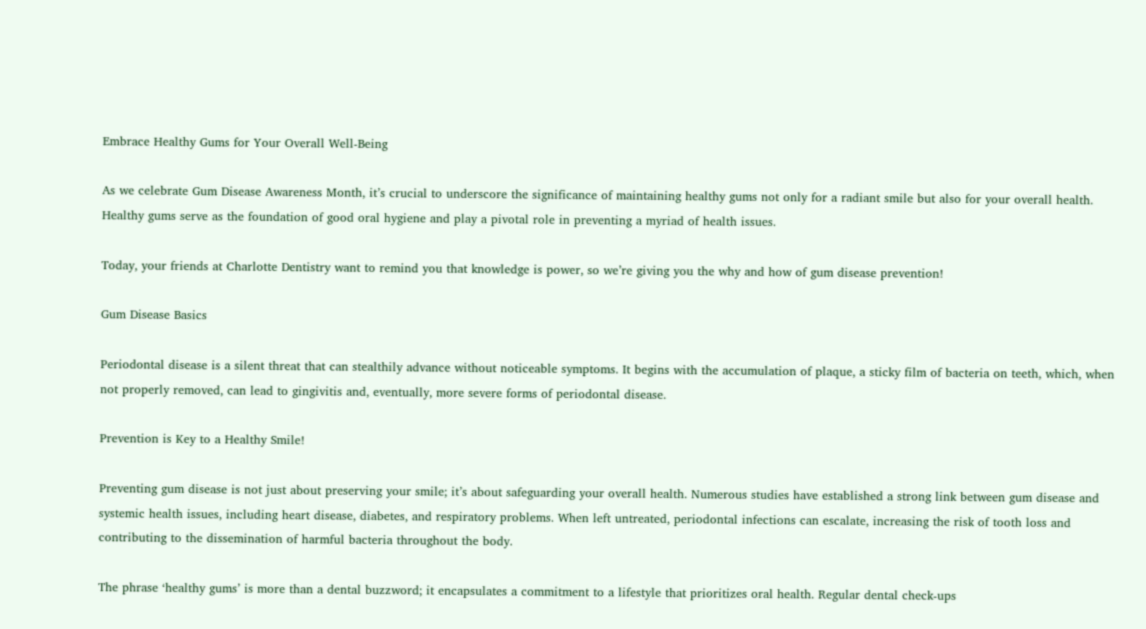Embrace Healthy Gums for Your Overall Well-Being

As we celebrate Gum Disease Awareness Month, it’s crucial to underscore the significance of maintaining healthy gums not only for a radiant smile but also for your overall health. Healthy gums serve as the foundation of good oral hygiene and play a pivotal role in preventing a myriad of health issues.

Today, your friends at Charlotte Dentistry want to remind you that knowledge is power, so we’re giving you the why and how of gum disease prevention!

Gum Disease Basics

Periodontal disease is a silent threat that can stealthily advance without noticeable symptoms. It begins with the accumulation of plaque, a sticky film of bacteria on teeth, which, when not properly removed, can lead to gingivitis and, eventually, more severe forms of periodontal disease.

Prevention is Key to a Healthy Smile!

Preventing gum disease is not just about preserving your smile; it’s about safeguarding your overall health. Numerous studies have established a strong link between gum disease and systemic health issues, including heart disease, diabetes, and respiratory problems. When left untreated, periodontal infections can escalate, increasing the risk of tooth loss and contributing to the dissemination of harmful bacteria throughout the body.

The phrase ‘healthy gums’ is more than a dental buzzword; it encapsulates a commitment to a lifestyle that prioritizes oral health. Regular dental check-ups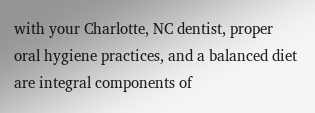with your Charlotte, NC dentist, proper oral hygiene practices, and a balanced diet are integral components of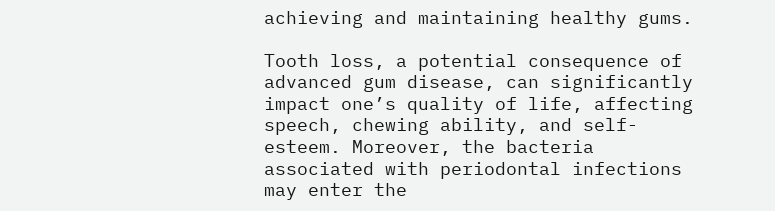achieving and maintaining healthy gums.

Tooth loss, a potential consequence of advanced gum disease, can significantly impact one’s quality of life, affecting speech, chewing ability, and self-esteem. Moreover, the bacteria associated with periodontal infections may enter the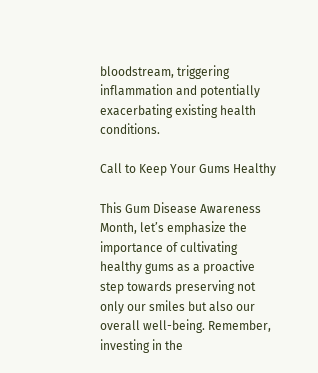bloodstream, triggering inflammation and potentially exacerbating existing health conditions.

Call to Keep Your Gums Healthy

This Gum Disease Awareness Month, let’s emphasize the importance of cultivating healthy gums as a proactive step towards preserving not only our smiles but also our overall well-being. Remember, investing in the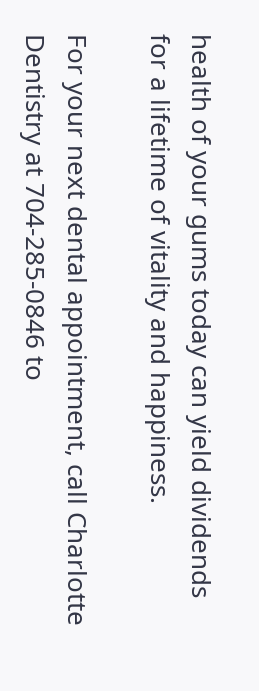health of your gums today can yield dividends for a lifetime of vitality and happiness.

For your next dental appointment, call Charlotte Dentistry at 704-285-0846 to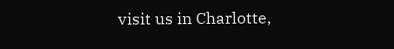visit us in Charlotte,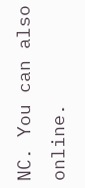NC. You can also online.